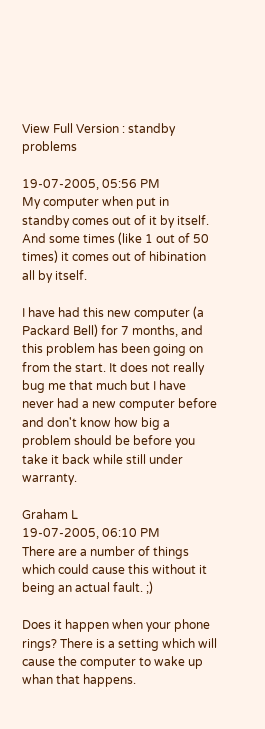View Full Version : standby problems

19-07-2005, 05:56 PM
My computer when put in standby comes out of it by itself. And some times (like 1 out of 50 times) it comes out of hibination all by itself.

I have had this new computer (a Packard Bell) for 7 months, and this problem has been going on from the start. It does not really bug me that much but I have never had a new computer before and don't know how big a problem should be before you take it back while still under warranty.

Graham L
19-07-2005, 06:10 PM
There are a number of things which could cause this without it being an actual fault. ;)

Does it happen when your phone rings? There is a setting which will cause the computer to wake up whan that happens.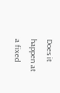Does it happen at a fixed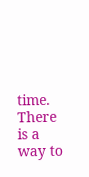time. There is a way to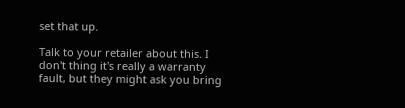set that up.

Talk to your retailer about this. I don't thing it's really a warranty fault, but they might ask you bring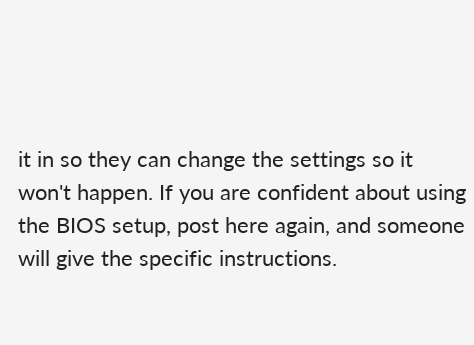it in so they can change the settings so it won't happen. If you are confident about using the BIOS setup, post here again, and someone will give the specific instructions.